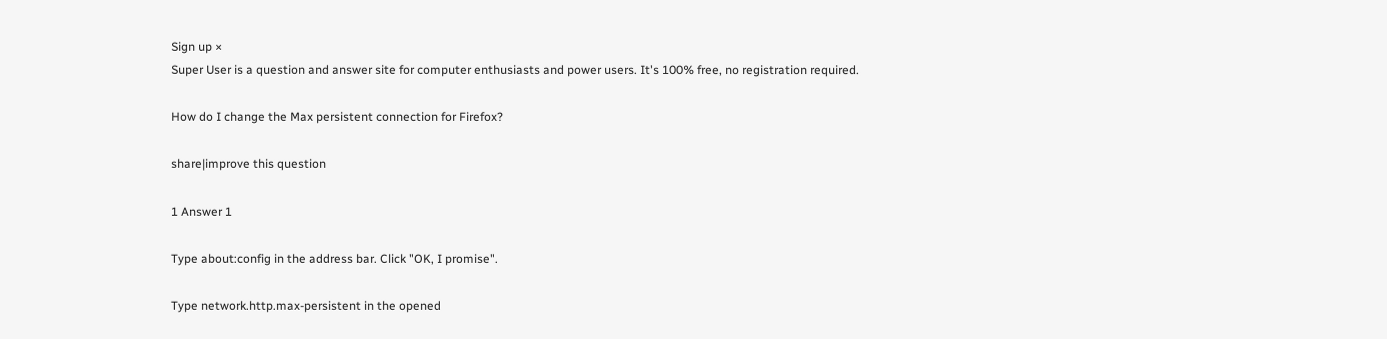Sign up ×
Super User is a question and answer site for computer enthusiasts and power users. It's 100% free, no registration required.

How do I change the Max persistent connection for Firefox?

share|improve this question

1 Answer 1

Type about:config in the address bar. Click "OK, I promise".

Type network.http.max-persistent in the opened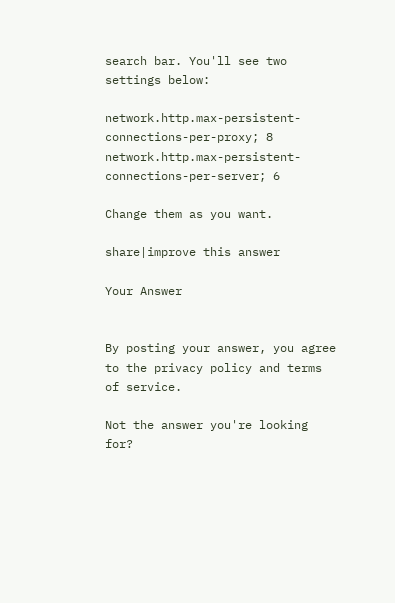search bar. You'll see two settings below:

network.http.max-persistent-connections-per-proxy; 8
network.http.max-persistent-connections-per-server; 6

Change them as you want.

share|improve this answer

Your Answer


By posting your answer, you agree to the privacy policy and terms of service.

Not the answer you're looking for?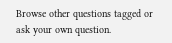Browse other questions tagged or ask your own question.